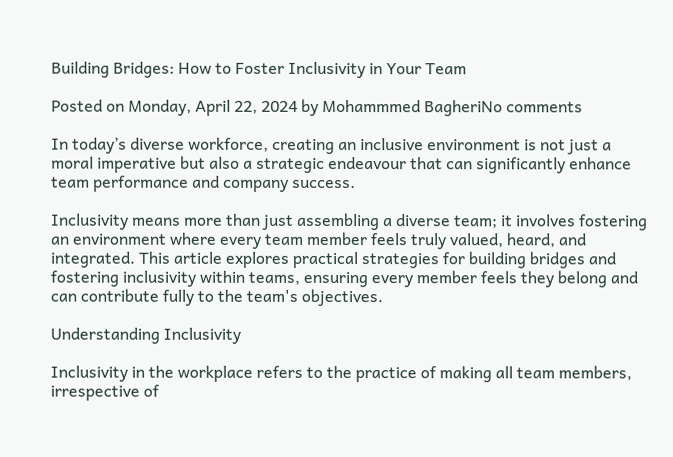Building Bridges: How to Foster Inclusivity in Your Team

Posted on Monday, April 22, 2024 by Mohammmed BagheriNo comments

In today’s diverse workforce, creating an inclusive environment is not just a moral imperative but also a strategic endeavour that can significantly enhance team performance and company success.

Inclusivity means more than just assembling a diverse team; it involves fostering an environment where every team member feels truly valued, heard, and integrated. This article explores practical strategies for building bridges and fostering inclusivity within teams, ensuring every member feels they belong and can contribute fully to the team's objectives.

Understanding Inclusivity

Inclusivity in the workplace refers to the practice of making all team members, irrespective of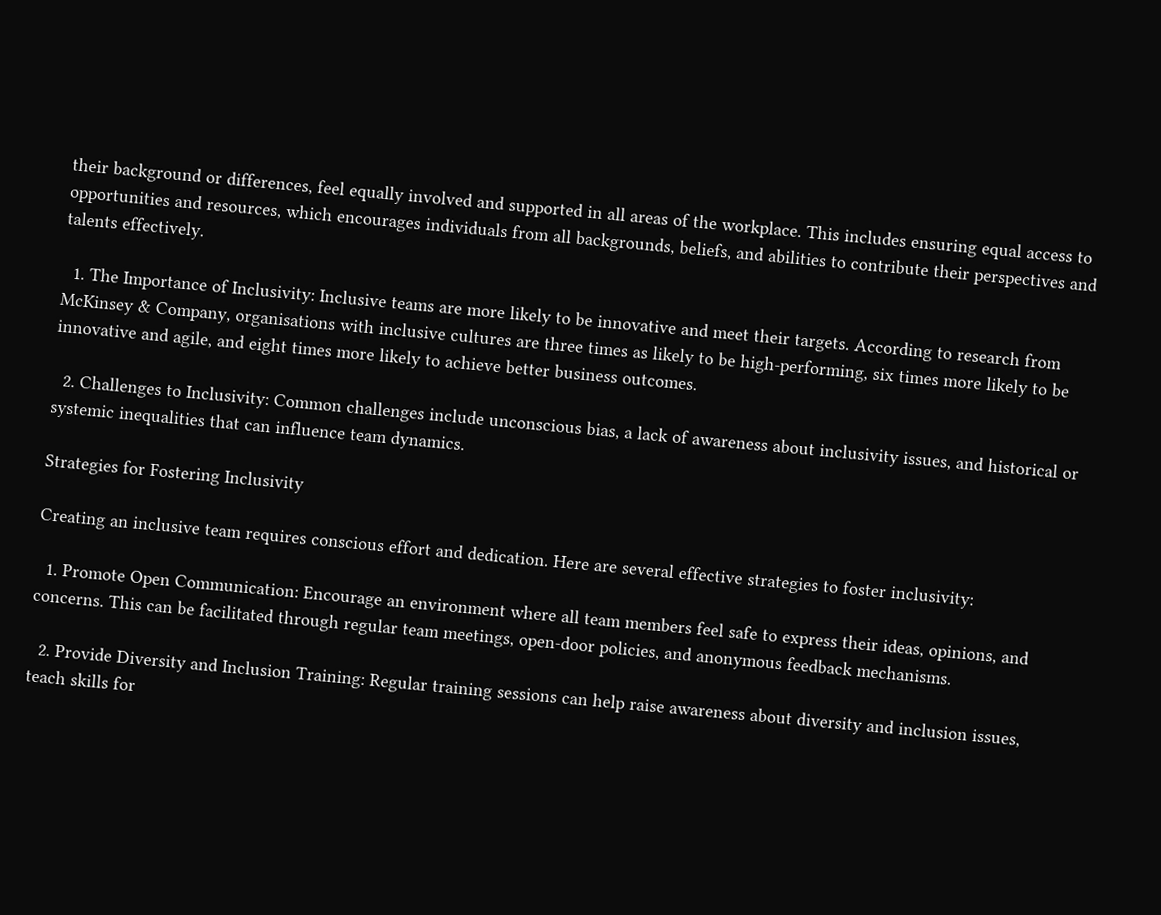their background or differences, feel equally involved and supported in all areas of the workplace. This includes ensuring equal access to opportunities and resources, which encourages individuals from all backgrounds, beliefs, and abilities to contribute their perspectives and talents effectively.

  1. The Importance of Inclusivity: Inclusive teams are more likely to be innovative and meet their targets. According to research from McKinsey & Company, organisations with inclusive cultures are three times as likely to be high-performing, six times more likely to be innovative and agile, and eight times more likely to achieve better business outcomes.

  2. Challenges to Inclusivity: Common challenges include unconscious bias, a lack of awareness about inclusivity issues, and historical or systemic inequalities that can influence team dynamics.

Strategies for Fostering Inclusivity

Creating an inclusive team requires conscious effort and dedication. Here are several effective strategies to foster inclusivity:

  1. Promote Open Communication: Encourage an environment where all team members feel safe to express their ideas, opinions, and concerns. This can be facilitated through regular team meetings, open-door policies, and anonymous feedback mechanisms.

  2. Provide Diversity and Inclusion Training: Regular training sessions can help raise awareness about diversity and inclusion issues, teach skills for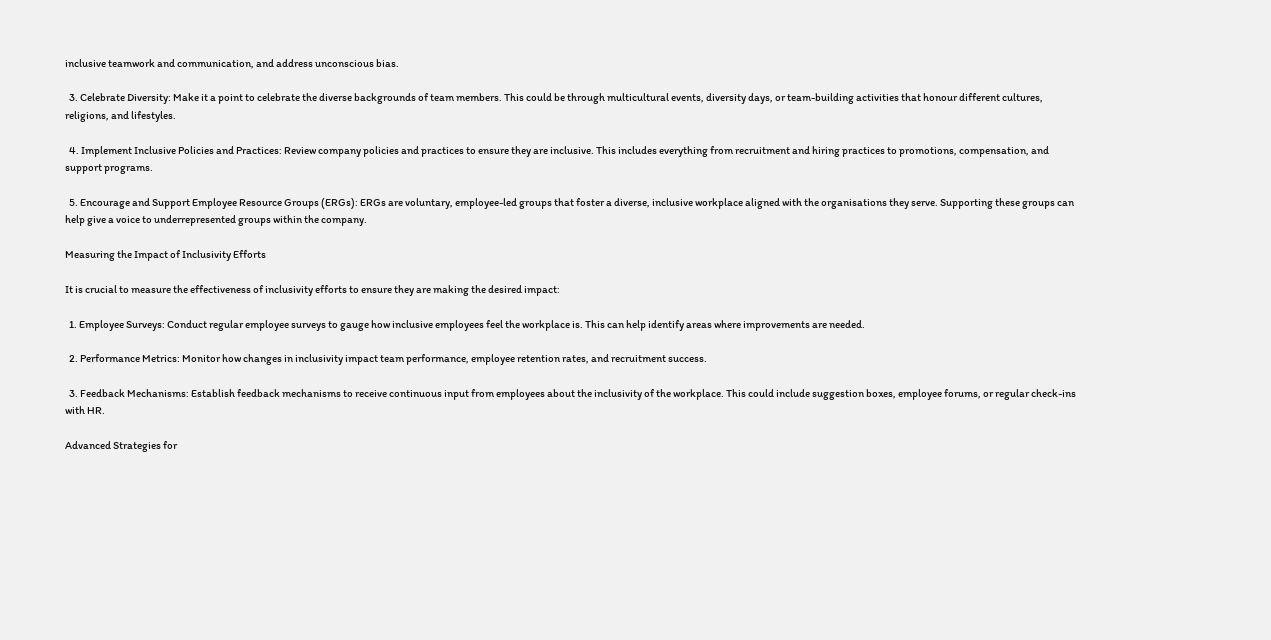inclusive teamwork and communication, and address unconscious bias.

  3. Celebrate Diversity: Make it a point to celebrate the diverse backgrounds of team members. This could be through multicultural events, diversity days, or team-building activities that honour different cultures, religions, and lifestyles.

  4. Implement Inclusive Policies and Practices: Review company policies and practices to ensure they are inclusive. This includes everything from recruitment and hiring practices to promotions, compensation, and support programs.

  5. Encourage and Support Employee Resource Groups (ERGs): ERGs are voluntary, employee-led groups that foster a diverse, inclusive workplace aligned with the organisations they serve. Supporting these groups can help give a voice to underrepresented groups within the company.

Measuring the Impact of Inclusivity Efforts

It is crucial to measure the effectiveness of inclusivity efforts to ensure they are making the desired impact:

  1. Employee Surveys: Conduct regular employee surveys to gauge how inclusive employees feel the workplace is. This can help identify areas where improvements are needed.

  2. Performance Metrics: Monitor how changes in inclusivity impact team performance, employee retention rates, and recruitment success.

  3. Feedback Mechanisms: Establish feedback mechanisms to receive continuous input from employees about the inclusivity of the workplace. This could include suggestion boxes, employee forums, or regular check-ins with HR.

Advanced Strategies for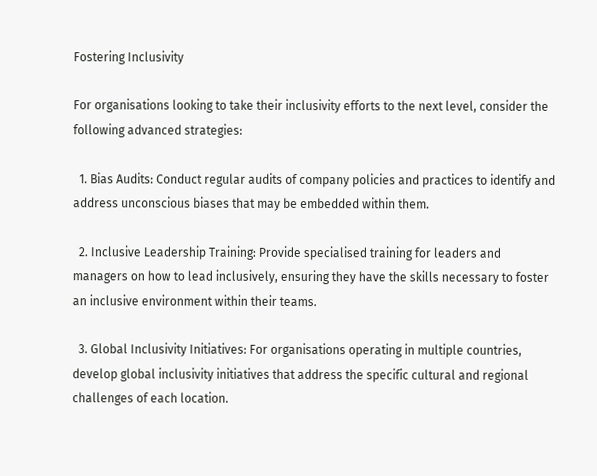Fostering Inclusivity

For organisations looking to take their inclusivity efforts to the next level, consider the following advanced strategies:

  1. Bias Audits: Conduct regular audits of company policies and practices to identify and address unconscious biases that may be embedded within them.

  2. Inclusive Leadership Training: Provide specialised training for leaders and managers on how to lead inclusively, ensuring they have the skills necessary to foster an inclusive environment within their teams.

  3. Global Inclusivity Initiatives: For organisations operating in multiple countries, develop global inclusivity initiatives that address the specific cultural and regional challenges of each location.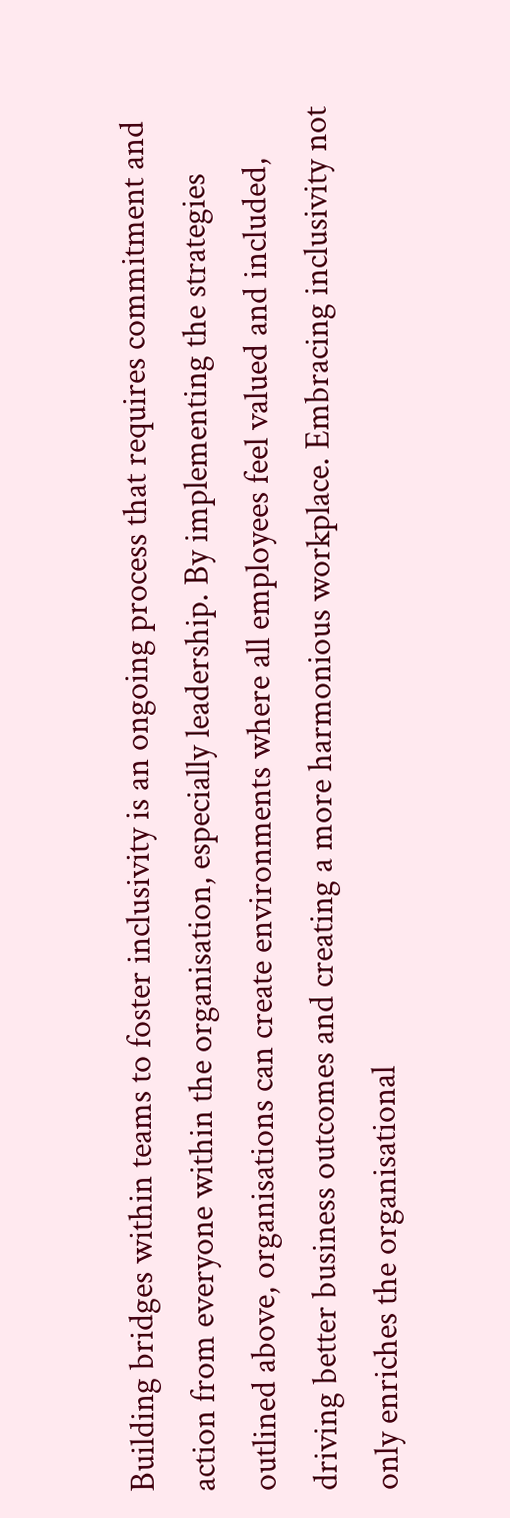Building bridges within teams to foster inclusivity is an ongoing process that requires commitment and action from everyone within the organisation, especially leadership. By implementing the strategies outlined above, organisations can create environments where all employees feel valued and included, driving better business outcomes and creating a more harmonious workplace. Embracing inclusivity not only enriches the organisational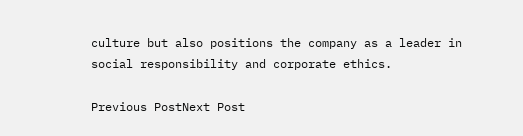culture but also positions the company as a leader in social responsibility and corporate ethics.

Previous PostNext Post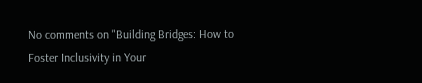No comments on "Building Bridges: How to Foster Inclusivity in Your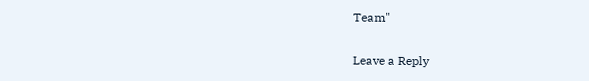Team"

Leave a Reply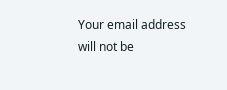Your email address will not be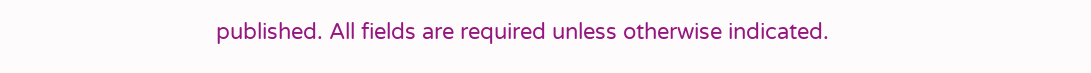published. All fields are required unless otherwise indicated.